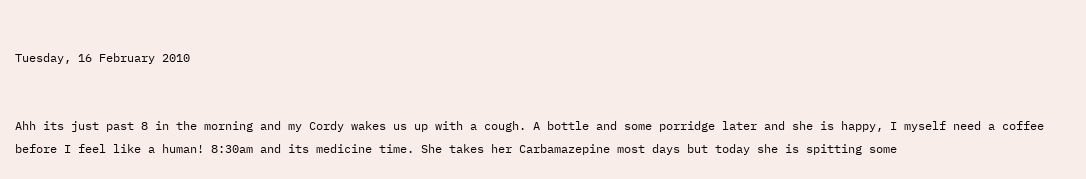Tuesday, 16 February 2010


Ahh its just past 8 in the morning and my Cordy wakes us up with a cough. A bottle and some porridge later and she is happy, I myself need a coffee before I feel like a human! 8:30am and its medicine time. She takes her Carbamazepine most days but today she is spitting some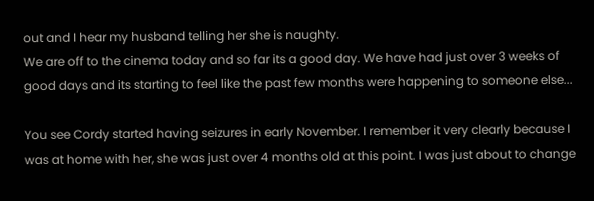out and I hear my husband telling her she is naughty.
We are off to the cinema today and so far its a good day. We have had just over 3 weeks of good days and its starting to feel like the past few months were happening to someone else...

You see Cordy started having seizures in early November. I remember it very clearly because I was at home with her, she was just over 4 months old at this point. I was just about to change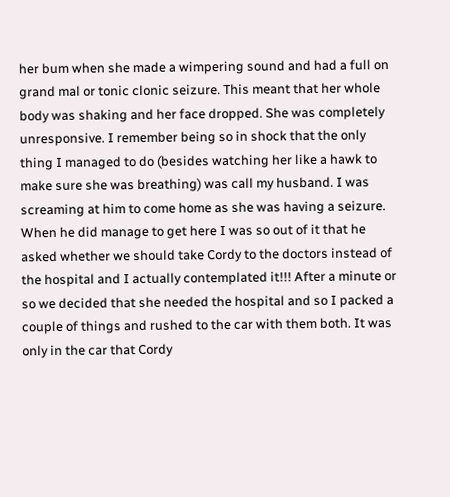her bum when she made a wimpering sound and had a full on grand mal or tonic clonic seizure. This meant that her whole body was shaking and her face dropped. She was completely unresponsive. I remember being so in shock that the only thing I managed to do (besides watching her like a hawk to make sure she was breathing) was call my husband. I was screaming at him to come home as she was having a seizure. When he did manage to get here I was so out of it that he asked whether we should take Cordy to the doctors instead of the hospital and I actually contemplated it!!! After a minute or so we decided that she needed the hospital and so I packed a couple of things and rushed to the car with them both. It was only in the car that Cordy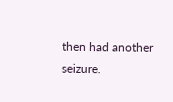then had another seizure.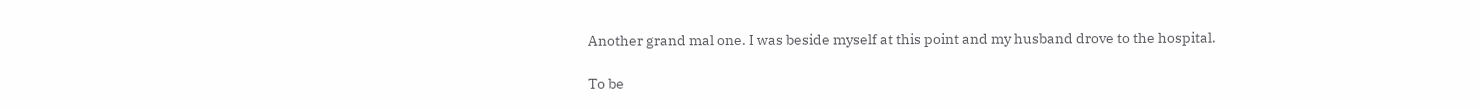Another grand mal one. I was beside myself at this point and my husband drove to the hospital.

To be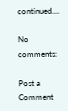continued....

No comments:

Post a Comment